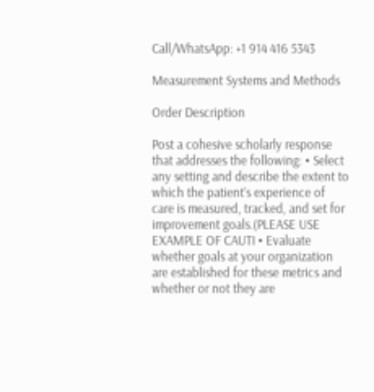Call/WhatsApp: +1 914 416 5343

Measurement Systems and Methods

Order Description

Post a cohesive scholarly response that addresses the following: • Select any setting and describe the extent to which the patient’s experience of care is measured, tracked, and set for improvement goals.(PLEASE USE EXAMPLE OF CAUTI • Evaluate whether goals at your organization are established for these metrics and whether or not they are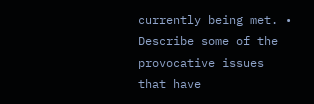currently being met. • Describe some of the provocative issues that have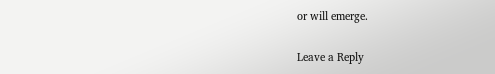or will emerge.

Leave a Reply